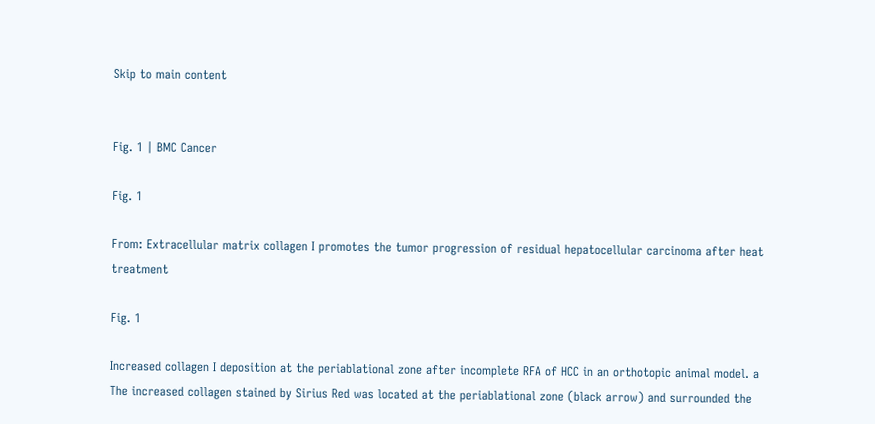Skip to main content


Fig. 1 | BMC Cancer

Fig. 1

From: Extracellular matrix collagen I promotes the tumor progression of residual hepatocellular carcinoma after heat treatment

Fig. 1

Increased collagen I deposition at the periablational zone after incomplete RFA of HCC in an orthotopic animal model. a The increased collagen stained by Sirius Red was located at the periablational zone (black arrow) and surrounded the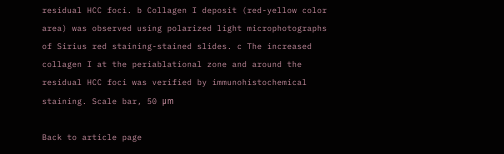residual HCC foci. b Collagen I deposit (red-yellow color area) was observed using polarized light microphotographs of Sirius red staining-stained slides. c The increased collagen I at the periablational zone and around the residual HCC foci was verified by immunohistochemical staining. Scale bar, 50 μm

Back to article page